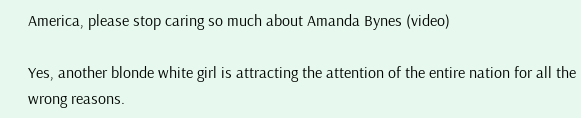America, please stop caring so much about Amanda Bynes (video)

Yes, another blonde white girl is attracting the attention of the entire nation for all the wrong reasons.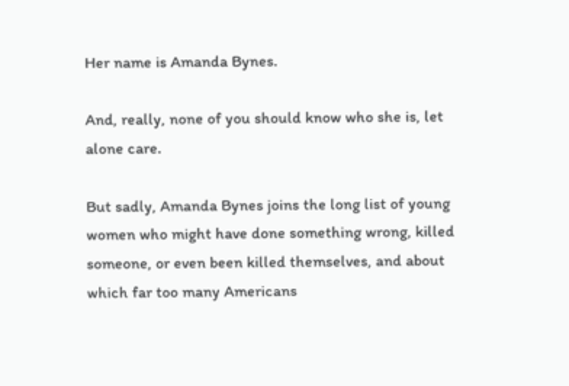Her name is Amanda Bynes.

And, really, none of you should know who she is, let alone care.

But sadly, Amanda Bynes joins the long list of young women who might have done something wrong, killed someone, or even been killed themselves, and about which far too many Americans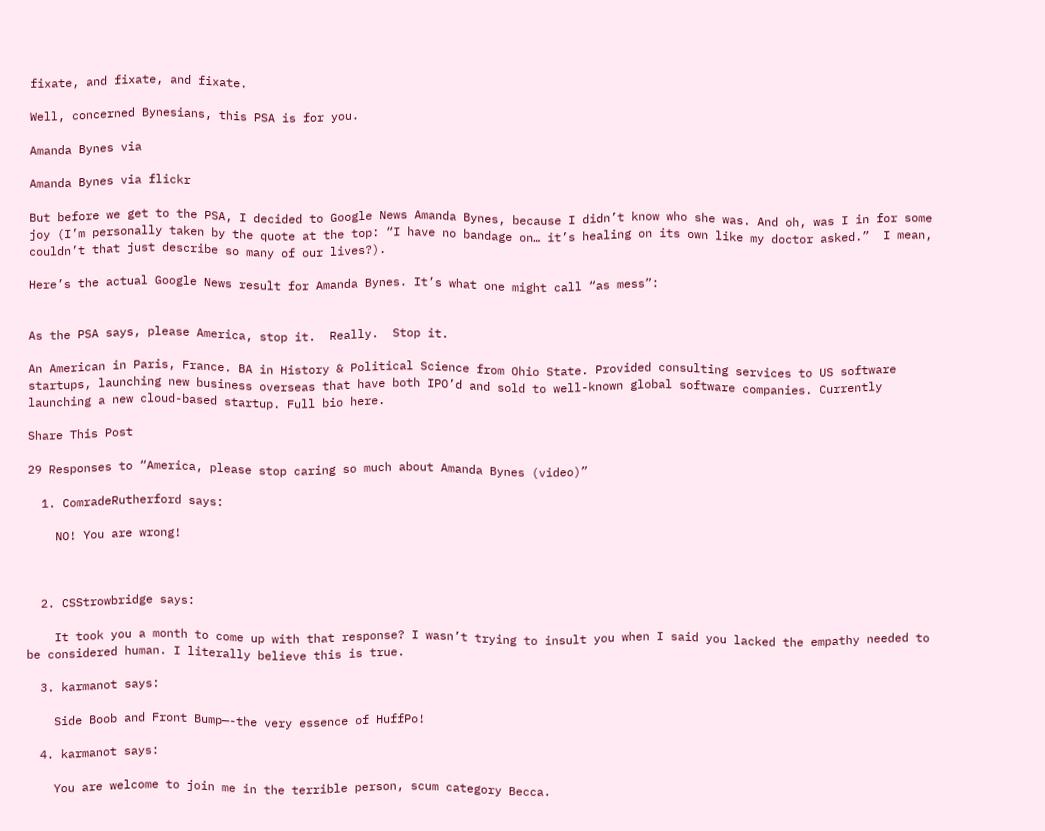fixate, and fixate, and fixate.

Well, concerned Bynesians, this PSA is for you.

Amanda Bynes via

Amanda Bynes via flickr

But before we get to the PSA, I decided to Google News Amanda Bynes, because I didn’t know who she was. And oh, was I in for some joy (I’m personally taken by the quote at the top: “I have no bandage on… it’s healing on its own like my doctor asked.”  I mean, couldn’t that just describe so many of our lives?).

Here’s the actual Google News result for Amanda Bynes. It’s what one might call “as mess”:


As the PSA says, please America, stop it.  Really.  Stop it.

An American in Paris, France. BA in History & Political Science from Ohio State. Provided consulting services to US software startups, launching new business overseas that have both IPO’d and sold to well-known global software companies. Currently launching a new cloud-based startup. Full bio here.

Share This Post

29 Responses to “America, please stop caring so much about Amanda Bynes (video)”

  1. ComradeRutherford says:

    NO! You are wrong!



  2. CSStrowbridge says:

    It took you a month to come up with that response? I wasn’t trying to insult you when I said you lacked the empathy needed to be considered human. I literally believe this is true.

  3. karmanot says:

    Side Boob and Front Bump—-the very essence of HuffPo!

  4. karmanot says:

    You are welcome to join me in the terrible person, scum category Becca.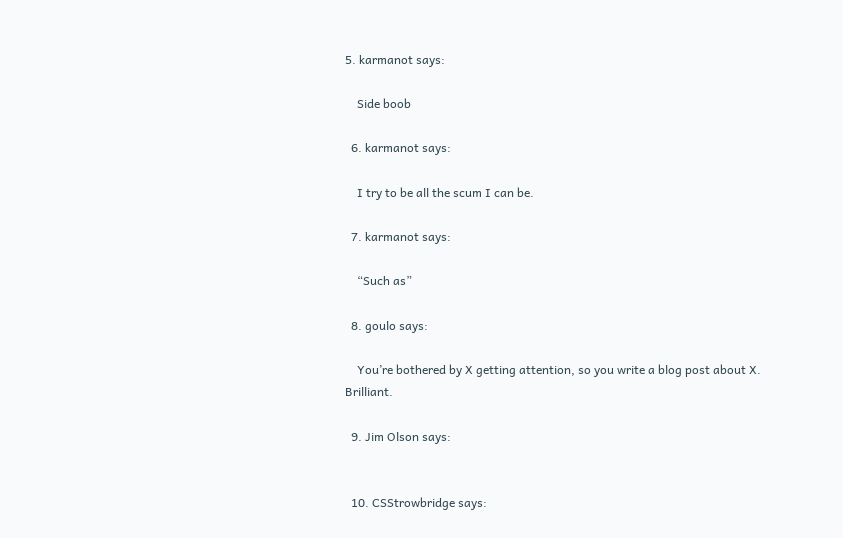5. karmanot says:

    Side boob

  6. karmanot says:

    I try to be all the scum I can be.

  7. karmanot says:

    “Such as”

  8. goulo says:

    You’re bothered by X getting attention, so you write a blog post about X. Brilliant.

  9. Jim Olson says:


  10. CSStrowbridge says: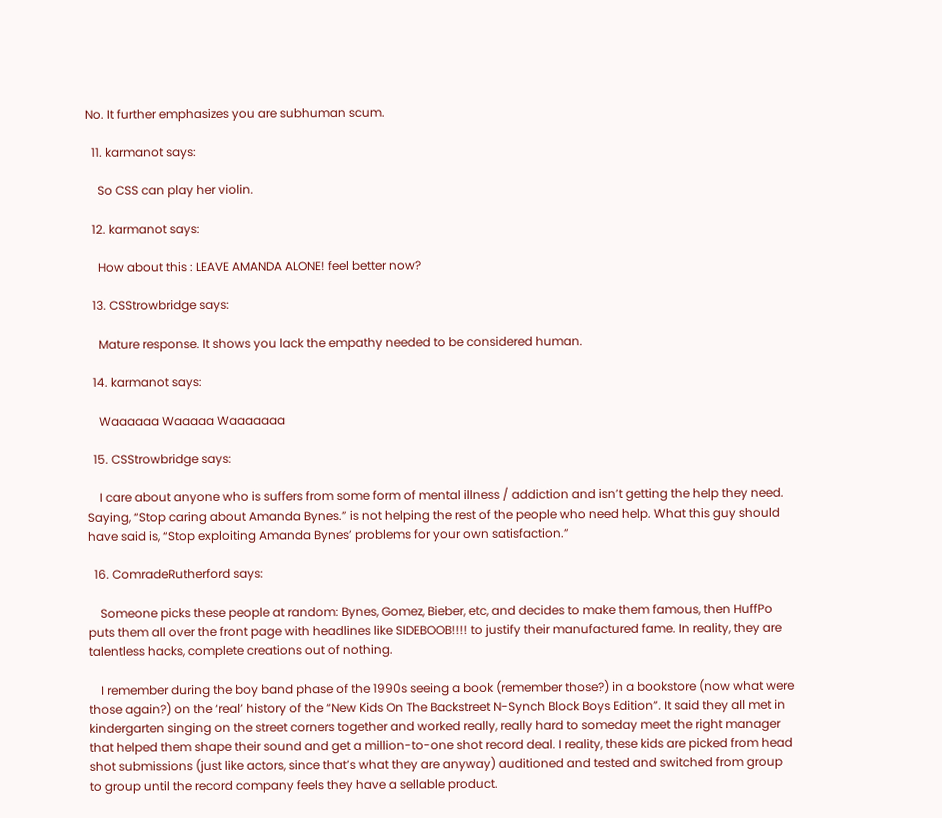No. It further emphasizes you are subhuman scum.

  11. karmanot says:

    So CSS can play her violin.

  12. karmanot says:

    How about this : LEAVE AMANDA ALONE! feel better now?

  13. CSStrowbridge says:

    Mature response. It shows you lack the empathy needed to be considered human.

  14. karmanot says:

    Waaaaaa Waaaaa Waaaaaaa

  15. CSStrowbridge says:

    I care about anyone who is suffers from some form of mental illness / addiction and isn’t getting the help they need. Saying, “Stop caring about Amanda Bynes.” is not helping the rest of the people who need help. What this guy should have said is, “Stop exploiting Amanda Bynes’ problems for your own satisfaction.”

  16. ComradeRutherford says:

    Someone picks these people at random: Bynes, Gomez, Bieber, etc, and decides to make them famous, then HuffPo puts them all over the front page with headlines like SIDEBOOB!!!! to justify their manufactured fame. In reality, they are talentless hacks, complete creations out of nothing.

    I remember during the boy band phase of the 1990s seeing a book (remember those?) in a bookstore (now what were those again?) on the ‘real’ history of the “New Kids On The Backstreet N-Synch Block Boys Edition”. It said they all met in kindergarten singing on the street corners together and worked really, really hard to someday meet the right manager that helped them shape their sound and get a million-to-one shot record deal. I reality, these kids are picked from head shot submissions (just like actors, since that’s what they are anyway) auditioned and tested and switched from group to group until the record company feels they have a sellable product.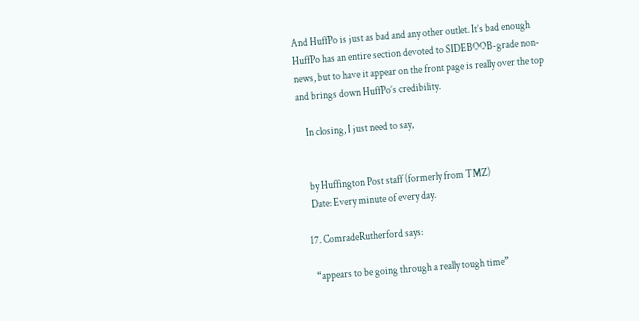And HuffPo is just as bad and any other outlet. It’s bad enough HuffPo has an entire section devoted to SIDEBOOB-grade non-news, but to have it appear on the front page is really over the top and brings down HuffPo’s credibility.

    In closing, I just need to say,


    by Huffington Post staff (formerly from TMZ)
    Date: Every minute of every day.

  17. ComradeRutherford says:

    “appears to be going through a really tough time”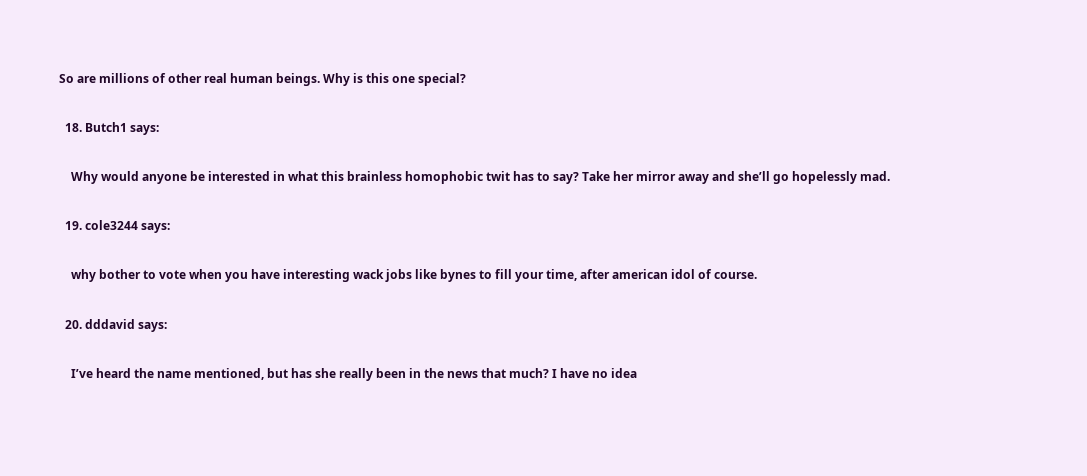So are millions of other real human beings. Why is this one special?

  18. Butch1 says:

    Why would anyone be interested in what this brainless homophobic twit has to say? Take her mirror away and she’ll go hopelessly mad.

  19. cole3244 says:

    why bother to vote when you have interesting wack jobs like bynes to fill your time, after american idol of course.

  20. dddavid says:

    I’ve heard the name mentioned, but has she really been in the news that much? I have no idea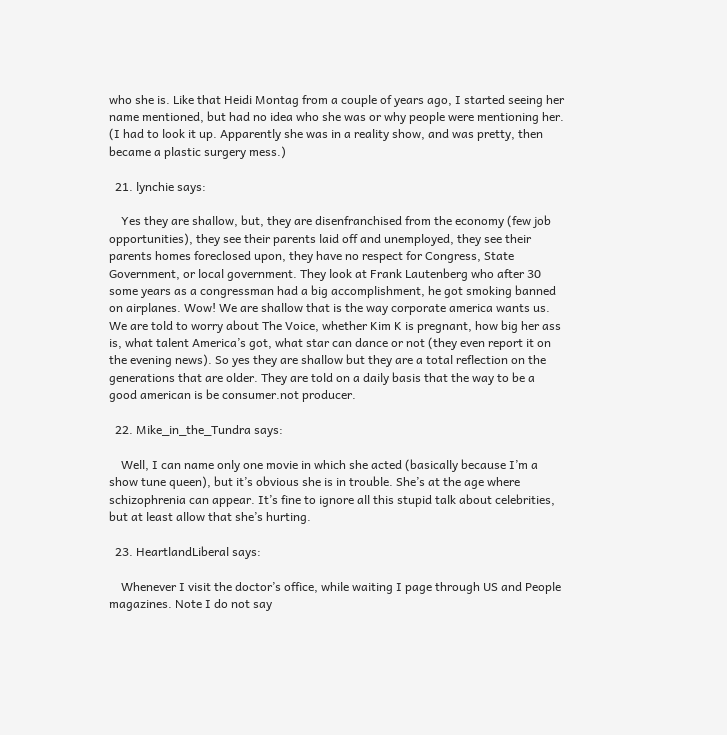who she is. Like that Heidi Montag from a couple of years ago, I started seeing her name mentioned, but had no idea who she was or why people were mentioning her. (I had to look it up. Apparently she was in a reality show, and was pretty, then became a plastic surgery mess.)

  21. lynchie says:

    Yes they are shallow, but, they are disenfranchised from the economy (few job opportunities), they see their parents laid off and unemployed, they see their parents homes foreclosed upon, they have no respect for Congress, State Government, or local government. They look at Frank Lautenberg who after 30 some years as a congressman had a big accomplishment, he got smoking banned on airplanes. Wow! We are shallow that is the way corporate america wants us. We are told to worry about The Voice, whether Kim K is pregnant, how big her ass is, what talent America’s got, what star can dance or not (they even report it on the evening news). So yes they are shallow but they are a total reflection on the generations that are older. They are told on a daily basis that the way to be a good american is be consumer.not producer.

  22. Mike_in_the_Tundra says:

    Well, I can name only one movie in which she acted (basically because I’m a show tune queen), but it’s obvious she is in trouble. She’s at the age where schizophrenia can appear. It’s fine to ignore all this stupid talk about celebrities, but at least allow that she’s hurting.

  23. HeartlandLiberal says:

    Whenever I visit the doctor’s office, while waiting I page through US and People magazines. Note I do not say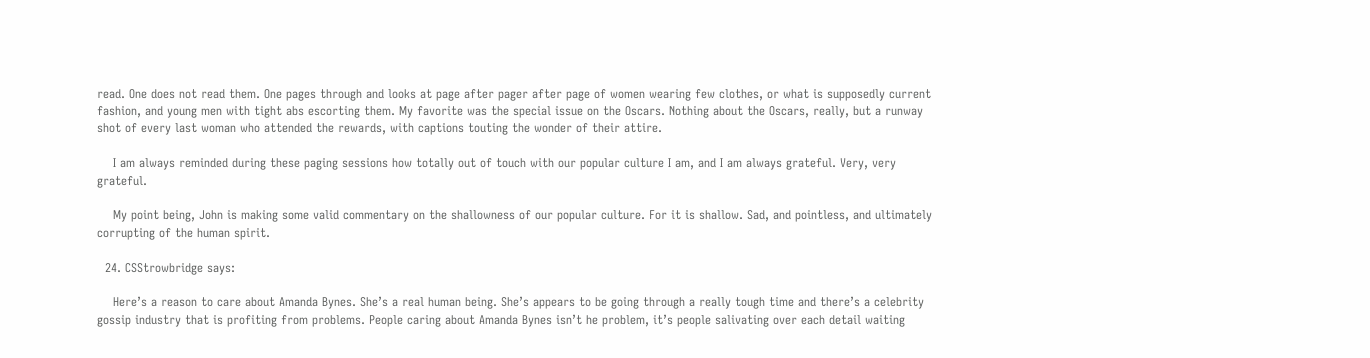read. One does not read them. One pages through and looks at page after pager after page of women wearing few clothes, or what is supposedly current fashion, and young men with tight abs escorting them. My favorite was the special issue on the Oscars. Nothing about the Oscars, really, but a runway shot of every last woman who attended the rewards, with captions touting the wonder of their attire.

    I am always reminded during these paging sessions how totally out of touch with our popular culture I am, and I am always grateful. Very, very grateful.

    My point being, John is making some valid commentary on the shallowness of our popular culture. For it is shallow. Sad, and pointless, and ultimately corrupting of the human spirit.

  24. CSStrowbridge says:

    Here’s a reason to care about Amanda Bynes. She’s a real human being. She’s appears to be going through a really tough time and there’s a celebrity gossip industry that is profiting from problems. People caring about Amanda Bynes isn’t he problem, it’s people salivating over each detail waiting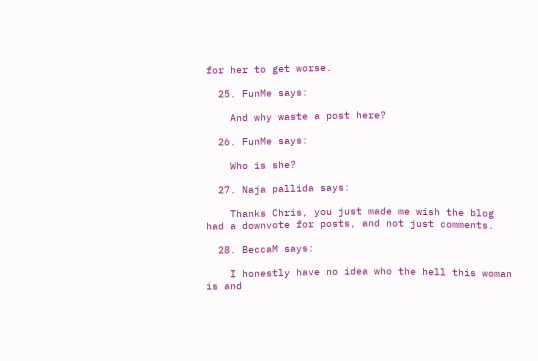for her to get worse.

  25. FunMe says:

    And why waste a post here?

  26. FunMe says:

    Who is she?

  27. Naja pallida says:

    Thanks Chris, you just made me wish the blog had a downvote for posts, and not just comments.

  28. BeccaM says:

    I honestly have no idea who the hell this woman is and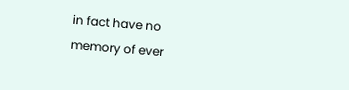in fact have no memory of ever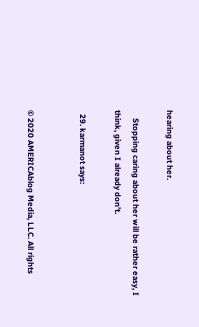hearing about her.

    Stopping caring about her will be rather easy, I think, given I already don’t.

  29. karmanot says:


© 2020 AMERICAblog Media, LLC. All rights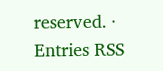reserved. · Entries RSS